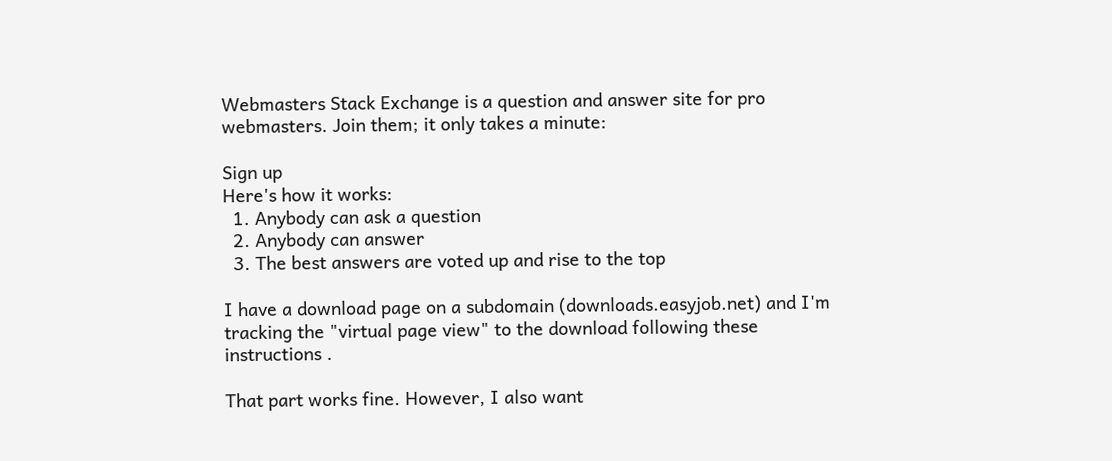Webmasters Stack Exchange is a question and answer site for pro webmasters. Join them; it only takes a minute:

Sign up
Here's how it works:
  1. Anybody can ask a question
  2. Anybody can answer
  3. The best answers are voted up and rise to the top

I have a download page on a subdomain (downloads.easyjob.net) and I'm tracking the "virtual page view" to the download following these instructions .

That part works fine. However, I also want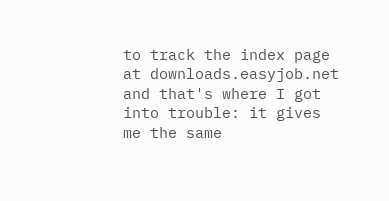to track the index page at downloads.easyjob.net and that's where I got into trouble: it gives me the same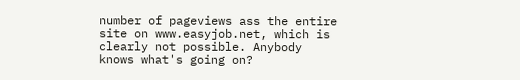number of pageviews ass the entire site on www.easyjob.net, which is clearly not possible. Anybody knows what's going on?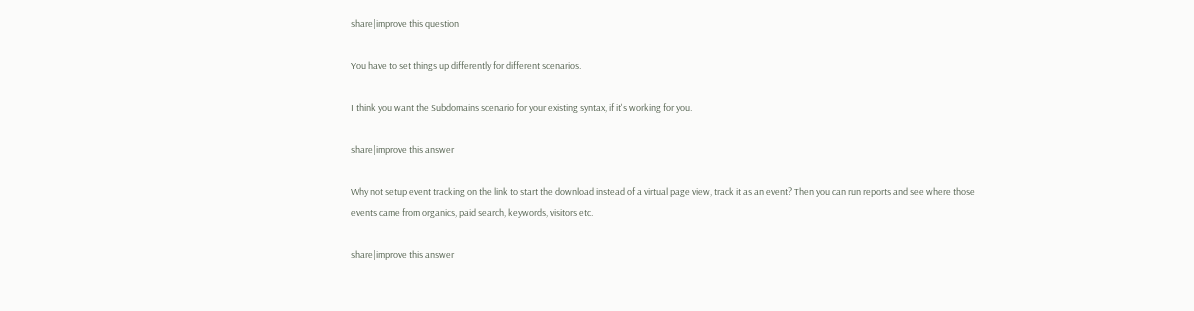share|improve this question

You have to set things up differently for different scenarios.

I think you want the Subdomains scenario for your existing syntax, if it's working for you.

share|improve this answer

Why not setup event tracking on the link to start the download instead of a virtual page view, track it as an event? Then you can run reports and see where those events came from organics, paid search, keywords, visitors etc.

share|improve this answer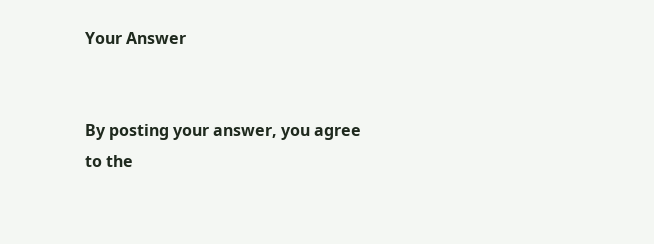Your Answer


By posting your answer, you agree to the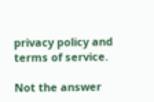privacy policy and terms of service.

Not the answer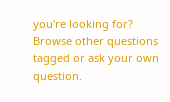you're looking for? Browse other questions tagged or ask your own question.